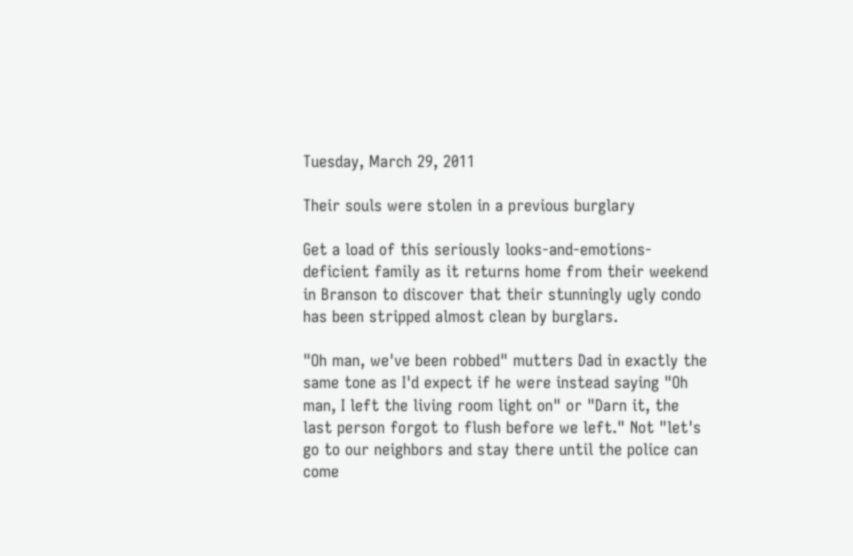Tuesday, March 29, 2011

Their souls were stolen in a previous burglary

Get a load of this seriously looks-and-emotions-deficient family as it returns home from their weekend in Branson to discover that their stunningly ugly condo has been stripped almost clean by burglars.

"Oh man, we've been robbed" mutters Dad in exactly the same tone as I'd expect if he were instead saying "Oh man, I left the living room light on" or "Darn it, the last person forgot to flush before we left." Not "let's go to our neighbors and stay there until the police can come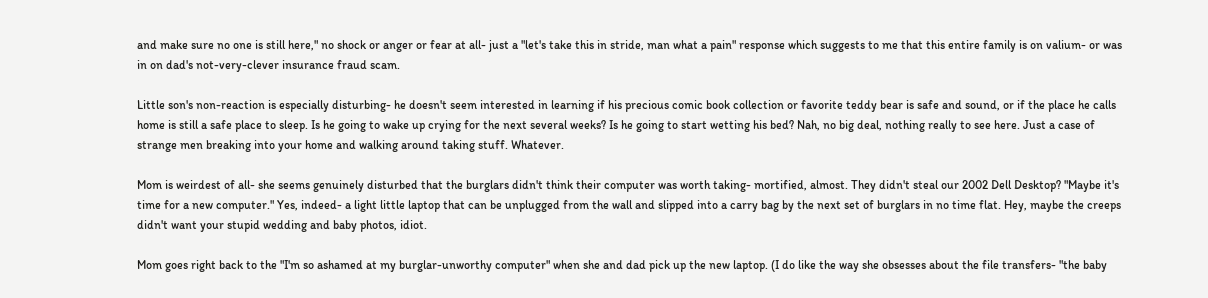and make sure no one is still here," no shock or anger or fear at all- just a "let's take this in stride, man what a pain" response which suggests to me that this entire family is on valium- or was in on dad's not-very-clever insurance fraud scam.

Little son's non-reaction is especially disturbing- he doesn't seem interested in learning if his precious comic book collection or favorite teddy bear is safe and sound, or if the place he calls home is still a safe place to sleep. Is he going to wake up crying for the next several weeks? Is he going to start wetting his bed? Nah, no big deal, nothing really to see here. Just a case of strange men breaking into your home and walking around taking stuff. Whatever.

Mom is weirdest of all- she seems genuinely disturbed that the burglars didn't think their computer was worth taking- mortified, almost. They didn't steal our 2002 Dell Desktop? "Maybe it's time for a new computer." Yes, indeed- a light little laptop that can be unplugged from the wall and slipped into a carry bag by the next set of burglars in no time flat. Hey, maybe the creeps didn't want your stupid wedding and baby photos, idiot.

Mom goes right back to the "I'm so ashamed at my burglar-unworthy computer" when she and dad pick up the new laptop. (I do like the way she obsesses about the file transfers- "the baby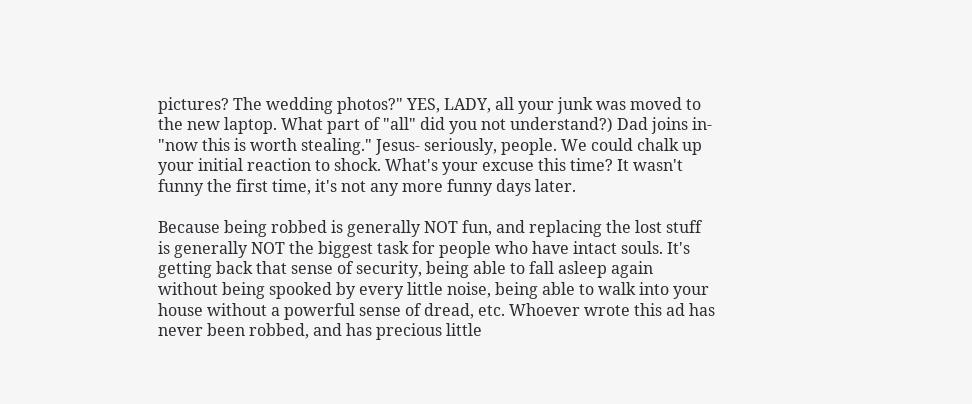pictures? The wedding photos?" YES, LADY, all your junk was moved to the new laptop. What part of "all" did you not understand?) Dad joins in- "now this is worth stealing." Jesus- seriously, people. We could chalk up your initial reaction to shock. What's your excuse this time? It wasn't funny the first time, it's not any more funny days later.

Because being robbed is generally NOT fun, and replacing the lost stuff is generally NOT the biggest task for people who have intact souls. It's getting back that sense of security, being able to fall asleep again without being spooked by every little noise, being able to walk into your house without a powerful sense of dread, etc. Whoever wrote this ad has never been robbed, and has precious little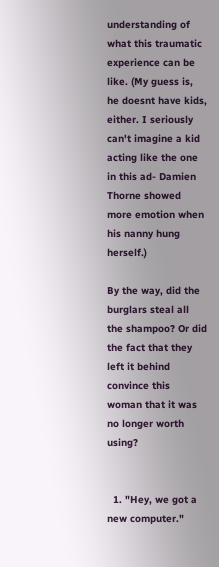understanding of what this traumatic experience can be like. (My guess is, he doesnt have kids, either. I seriously can't imagine a kid acting like the one in this ad- Damien Thorne showed more emotion when his nanny hung herself.)

By the way, did the burglars steal all the shampoo? Or did the fact that they left it behind convince this woman that it was no longer worth using?


  1. "Hey, we got a new computer."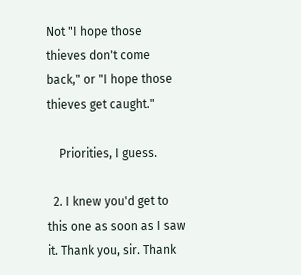Not "I hope those thieves don't come back," or "I hope those thieves get caught."

    Priorities, I guess.

  2. I knew you'd get to this one as soon as I saw it. Thank you, sir. Thank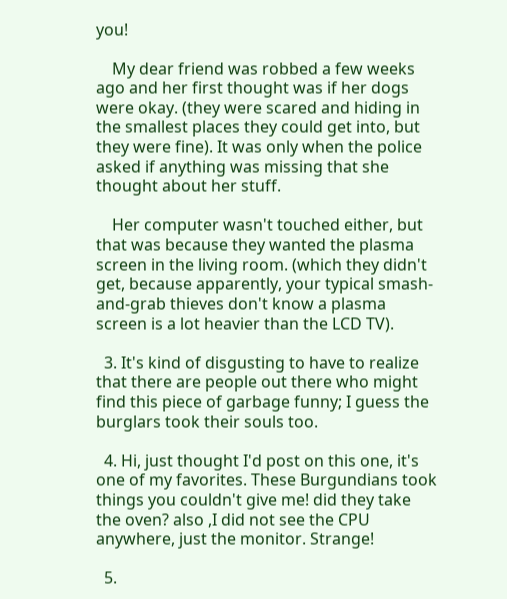you!

    My dear friend was robbed a few weeks ago and her first thought was if her dogs were okay. (they were scared and hiding in the smallest places they could get into, but they were fine). It was only when the police asked if anything was missing that she thought about her stuff.

    Her computer wasn't touched either, but that was because they wanted the plasma screen in the living room. (which they didn't get, because apparently, your typical smash-and-grab thieves don't know a plasma screen is a lot heavier than the LCD TV).

  3. It's kind of disgusting to have to realize that there are people out there who might find this piece of garbage funny; I guess the burglars took their souls too.

  4. Hi, just thought I'd post on this one, it's one of my favorites. These Burgundians took things you couldn't give me! did they take the oven? also ,I did not see the CPU anywhere, just the monitor. Strange!

  5.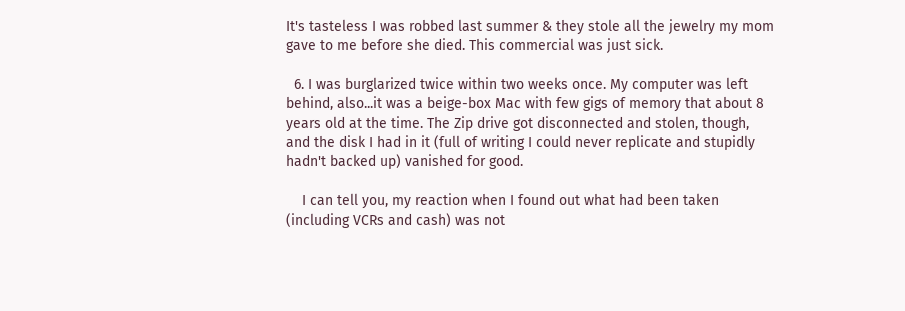It's tasteless I was robbed last summer & they stole all the jewelry my mom gave to me before she died. This commercial was just sick.

  6. I was burglarized twice within two weeks once. My computer was left behind, also...it was a beige-box Mac with few gigs of memory that about 8 years old at the time. The Zip drive got disconnected and stolen, though, and the disk I had in it (full of writing I could never replicate and stupidly hadn't backed up) vanished for good.

    I can tell you, my reaction when I found out what had been taken (including VCRs and cash) was not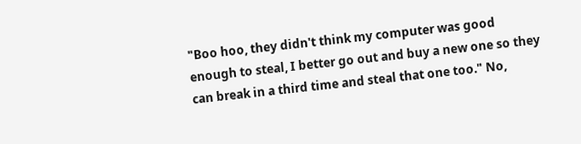"Boo hoo, they didn't think my computer was good enough to steal, I better go out and buy a new one so they can break in a third time and steal that one too." No,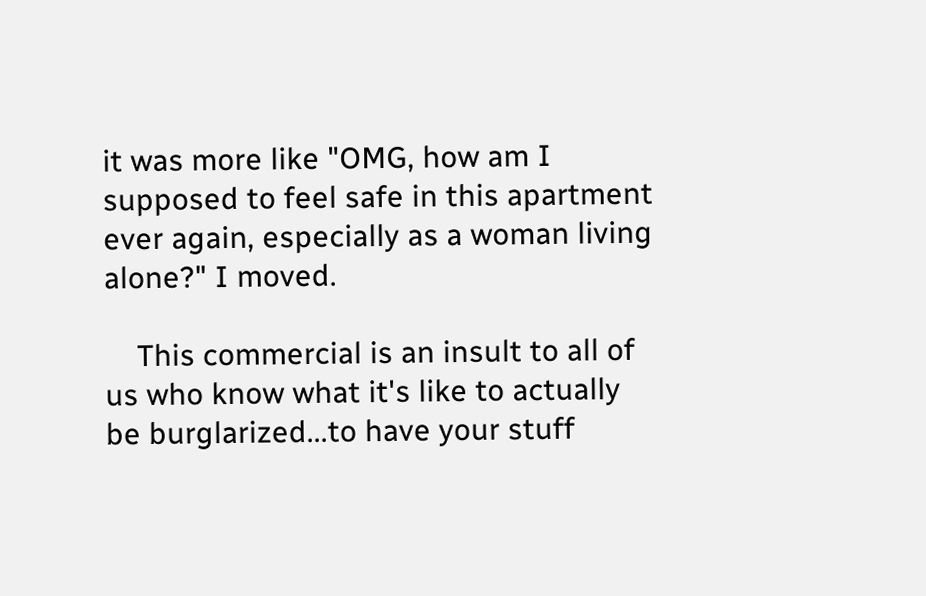it was more like "OMG, how am I supposed to feel safe in this apartment ever again, especially as a woman living alone?" I moved.

    This commercial is an insult to all of us who know what it's like to actually be burglarized...to have your stuff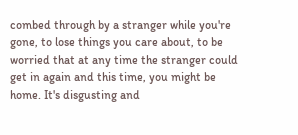combed through by a stranger while you're gone, to lose things you care about, to be worried that at any time the stranger could get in again and this time, you might be home. It's disgusting and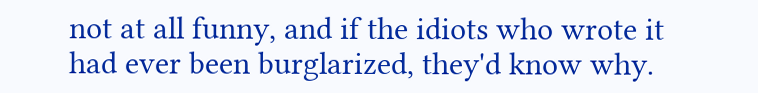not at all funny, and if the idiots who wrote it had ever been burglarized, they'd know why.